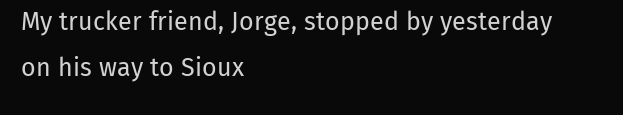My trucker friend, Jorge, stopped by yesterday on his way to Sioux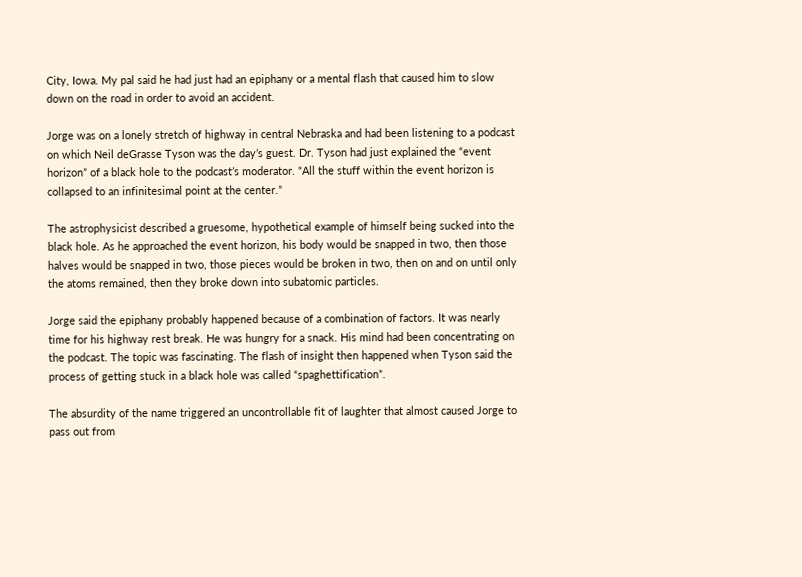City, Iowa. My pal said he had just had an epiphany or a mental flash that caused him to slow down on the road in order to avoid an accident.

Jorge was on a lonely stretch of highway in central Nebraska and had been listening to a podcast on which Neil deGrasse Tyson was the day’s guest. Dr. Tyson had just explained the “event horizon” of a black hole to the podcast’s moderator. “All the stuff within the event horizon is collapsed to an infinitesimal point at the center.”

The astrophysicist described a gruesome, hypothetical example of himself being sucked into the black hole. As he approached the event horizon, his body would be snapped in two, then those halves would be snapped in two, those pieces would be broken in two, then on and on until only the atoms remained, then they broke down into subatomic particles.

Jorge said the epiphany probably happened because of a combination of factors. It was nearly time for his highway rest break. He was hungry for a snack. His mind had been concentrating on the podcast. The topic was fascinating. The flash of insight then happened when Tyson said the process of getting stuck in a black hole was called “spaghettification”.

The absurdity of the name triggered an uncontrollable fit of laughter that almost caused Jorge to pass out from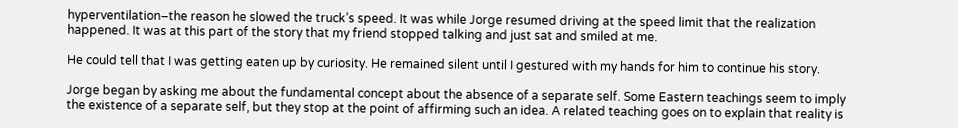hyperventilation–the reason he slowed the truck’s speed. It was while Jorge resumed driving at the speed limit that the realization happened. It was at this part of the story that my friend stopped talking and just sat and smiled at me.

He could tell that I was getting eaten up by curiosity. He remained silent until I gestured with my hands for him to continue his story.

Jorge began by asking me about the fundamental concept about the absence of a separate self. Some Eastern teachings seem to imply the existence of a separate self, but they stop at the point of affirming such an idea. A related teaching goes on to explain that reality is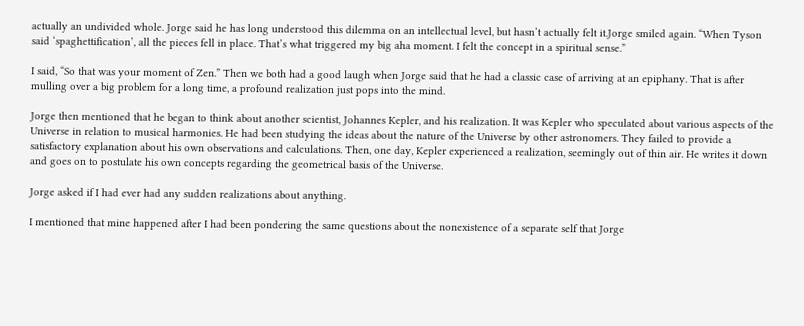actually an undivided whole. Jorge said he has long understood this dilemma on an intellectual level, but hasn’t actually felt it.Jorge smiled again. “When Tyson said ‘spaghettification’, all the pieces fell in place. That’s what triggered my big aha moment. I felt the concept in a spiritual sense.”

I said, “So that was your moment of Zen.” Then we both had a good laugh when Jorge said that he had a classic case of arriving at an epiphany. That is after mulling over a big problem for a long time, a profound realization just pops into the mind.

Jorge then mentioned that he began to think about another scientist, Johannes Kepler, and his realization. It was Kepler who speculated about various aspects of the Universe in relation to musical harmonies. He had been studying the ideas about the nature of the Universe by other astronomers. They failed to provide a satisfactory explanation about his own observations and calculations. Then, one day, Kepler experienced a realization, seemingly out of thin air. He writes it down and goes on to postulate his own concepts regarding the geometrical basis of the Universe.

Jorge asked if I had ever had any sudden realizations about anything.

I mentioned that mine happened after I had been pondering the same questions about the nonexistence of a separate self that Jorge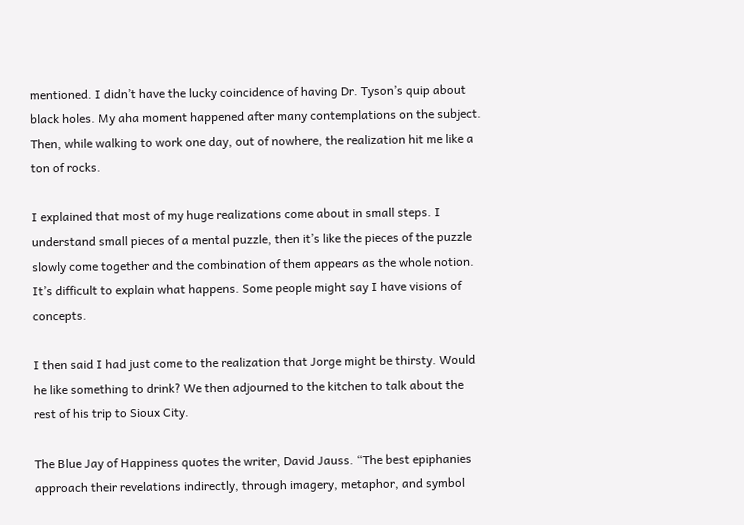mentioned. I didn’t have the lucky coincidence of having Dr. Tyson’s quip about black holes. My aha moment happened after many contemplations on the subject. Then, while walking to work one day, out of nowhere, the realization hit me like a ton of rocks.

I explained that most of my huge realizations come about in small steps. I understand small pieces of a mental puzzle, then it’s like the pieces of the puzzle slowly come together and the combination of them appears as the whole notion. It’s difficult to explain what happens. Some people might say I have visions of concepts.

I then said I had just come to the realization that Jorge might be thirsty. Would he like something to drink? We then adjourned to the kitchen to talk about the rest of his trip to Sioux City.

The Blue Jay of Happiness quotes the writer, David Jauss. “The best epiphanies approach their revelations indirectly, through imagery, metaphor, and symbol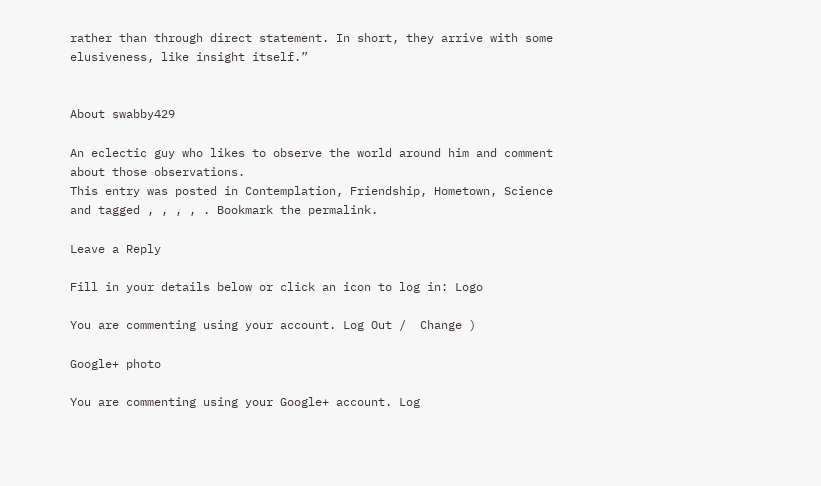rather than through direct statement. In short, they arrive with some elusiveness, like insight itself.”


About swabby429

An eclectic guy who likes to observe the world around him and comment about those observations.
This entry was posted in Contemplation, Friendship, Hometown, Science and tagged , , , , . Bookmark the permalink.

Leave a Reply

Fill in your details below or click an icon to log in: Logo

You are commenting using your account. Log Out /  Change )

Google+ photo

You are commenting using your Google+ account. Log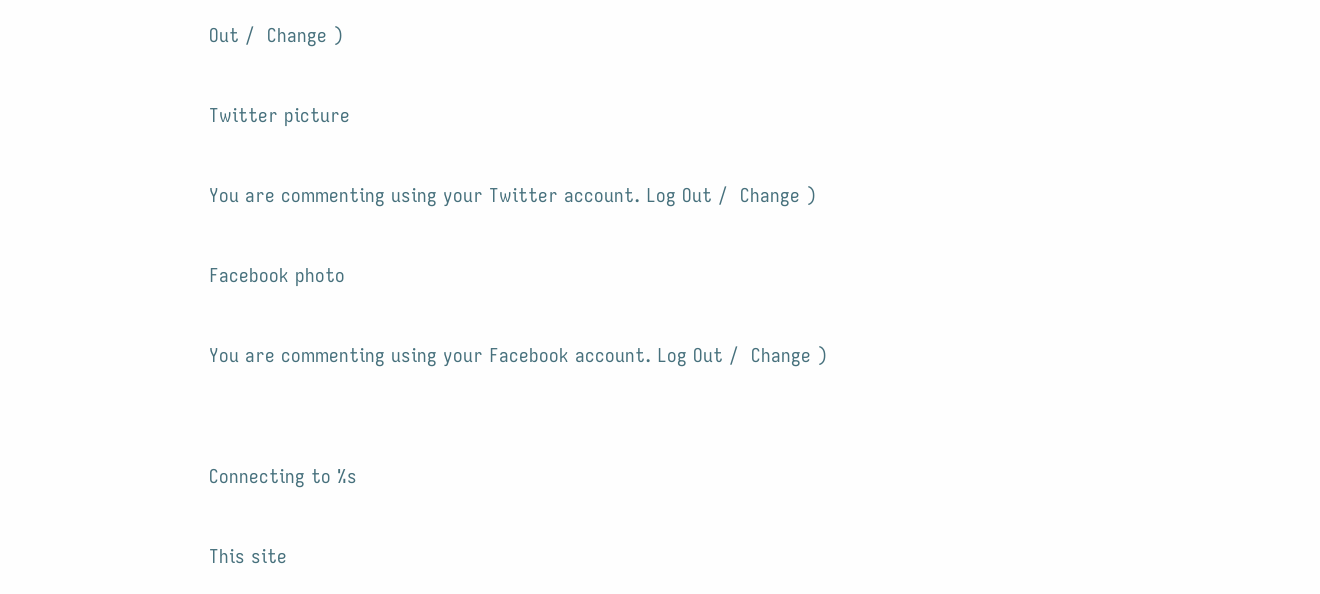Out /  Change )

Twitter picture

You are commenting using your Twitter account. Log Out /  Change )

Facebook photo

You are commenting using your Facebook account. Log Out /  Change )


Connecting to %s

This site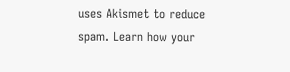uses Akismet to reduce spam. Learn how your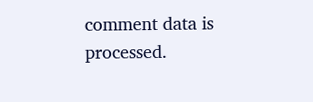comment data is processed.